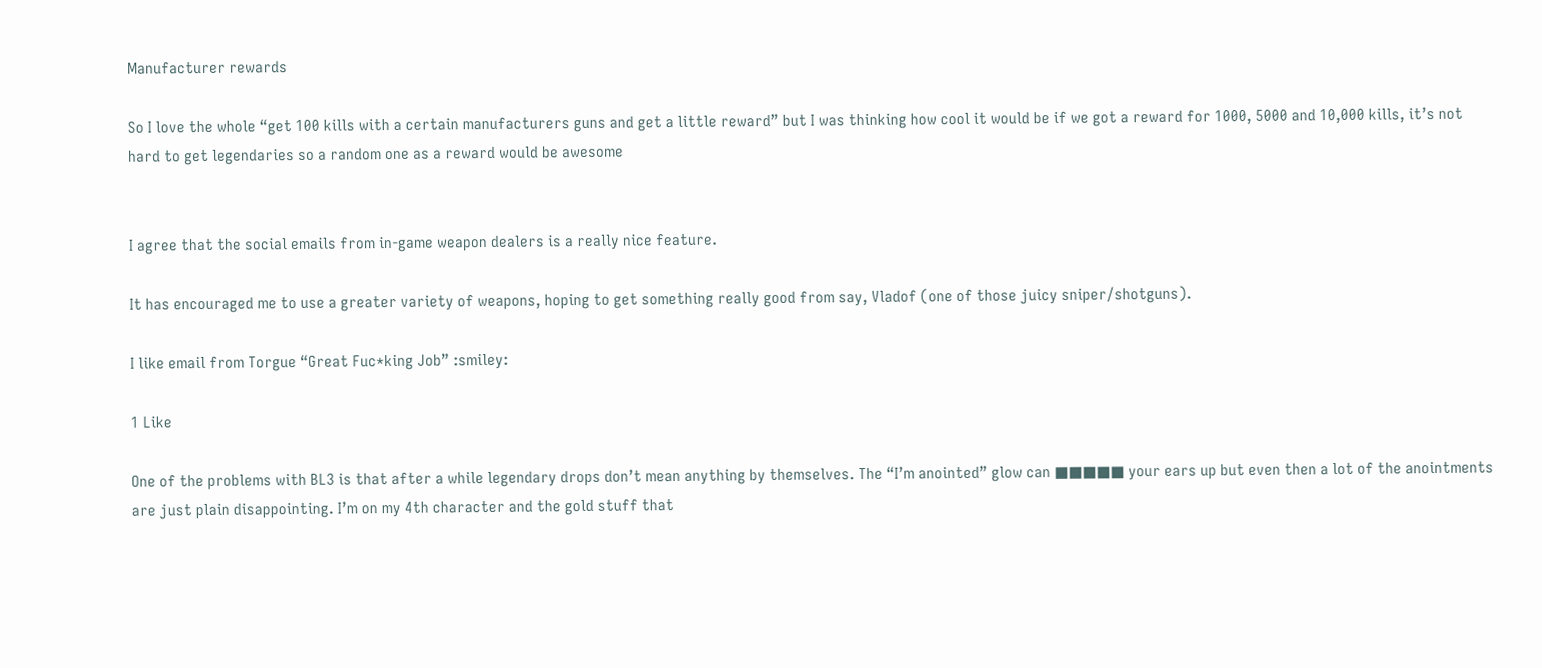Manufacturer rewards

So I love the whole “get 100 kills with a certain manufacturers guns and get a little reward” but I was thinking how cool it would be if we got a reward for 1000, 5000 and 10,000 kills, it’s not hard to get legendaries so a random one as a reward would be awesome


I agree that the social emails from in-game weapon dealers is a really nice feature.

It has encouraged me to use a greater variety of weapons, hoping to get something really good from say, Vladof (one of those juicy sniper/shotguns).

I like email from Torgue “Great Fuc*king Job” :smiley:

1 Like

One of the problems with BL3 is that after a while legendary drops don’t mean anything by themselves. The “I’m anointed” glow can ■■■■■ your ears up but even then a lot of the anointments are just plain disappointing. I’m on my 4th character and the gold stuff that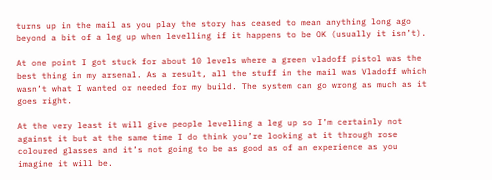turns up in the mail as you play the story has ceased to mean anything long ago beyond a bit of a leg up when levelling if it happens to be OK (usually it isn’t).

At one point I got stuck for about 10 levels where a green vladoff pistol was the best thing in my arsenal. As a result, all the stuff in the mail was Vladoff which wasn’t what I wanted or needed for my build. The system can go wrong as much as it goes right.

At the very least it will give people levelling a leg up so I’m certainly not against it but at the same time I do think you’re looking at it through rose coloured glasses and it’s not going to be as good as of an experience as you imagine it will be.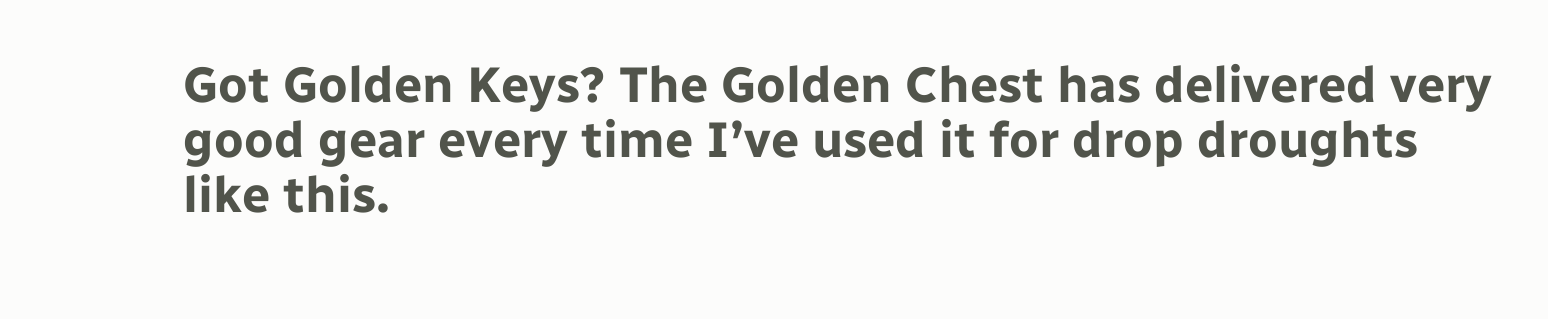Got Golden Keys? The Golden Chest has delivered very good gear every time I’ve used it for drop droughts like this.